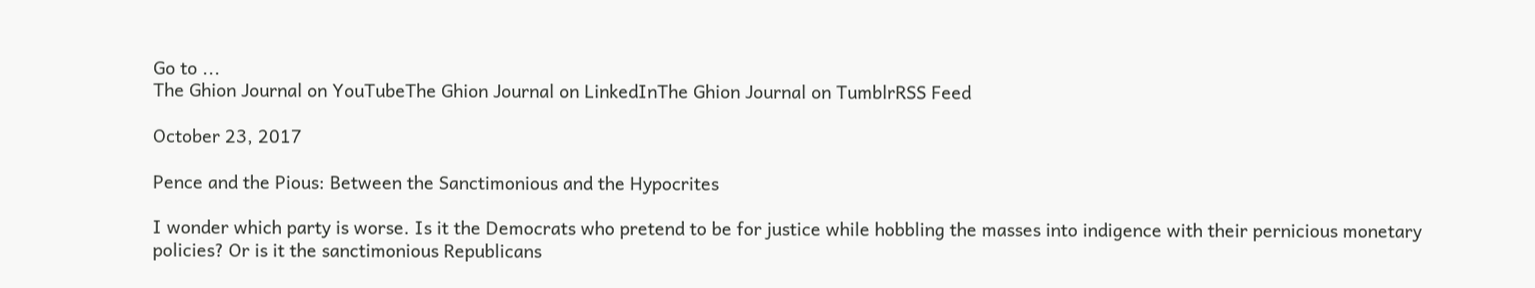Go to ...
The Ghion Journal on YouTubeThe Ghion Journal on LinkedInThe Ghion Journal on TumblrRSS Feed

October 23, 2017

Pence and the Pious: Between the Sanctimonious and the Hypocrites

I wonder which party is worse. Is it the Democrats who pretend to be for justice while hobbling the masses into indigence with their pernicious monetary policies? Or is it the sanctimonious Republicans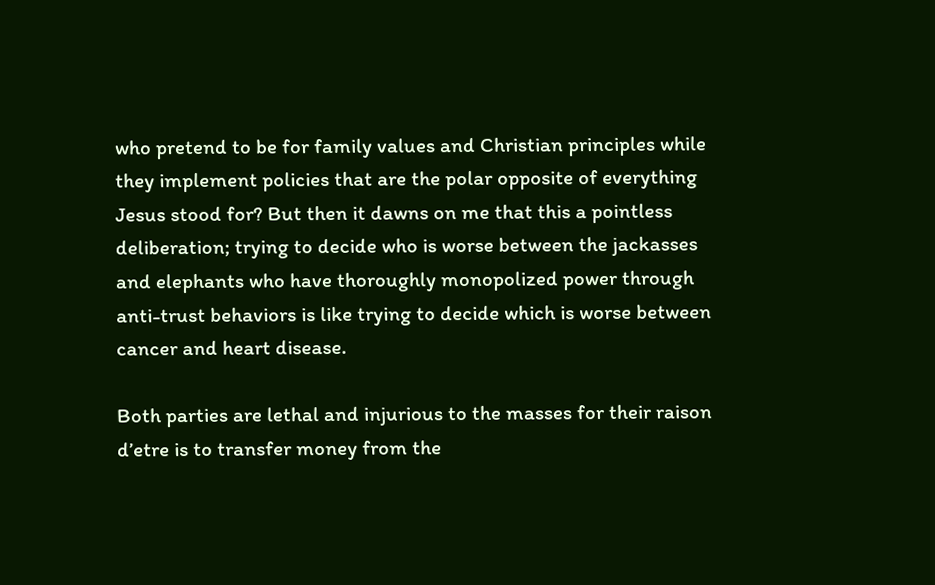who pretend to be for family values and Christian principles while they implement policies that are the polar opposite of everything Jesus stood for? But then it dawns on me that this a pointless deliberation; trying to decide who is worse between the jackasses and elephants who have thoroughly monopolized power through anti-trust behaviors is like trying to decide which is worse between cancer and heart disease.

Both parties are lethal and injurious to the masses for their raison d’etre is to transfer money from the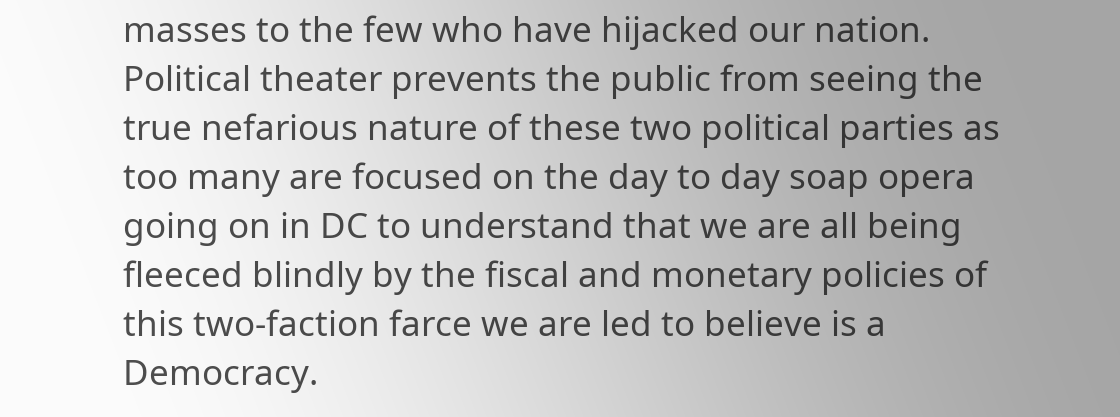masses to the few who have hijacked our nation. Political theater prevents the public from seeing the true nefarious nature of these two political parties as too many are focused on the day to day soap opera going on in DC to understand that we are all being fleeced blindly by the fiscal and monetary policies of this two-faction farce we are led to believe is a Democracy.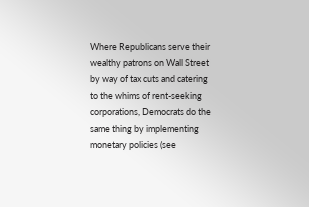Where Republicans serve their wealthy patrons on Wall Street by way of tax cuts and catering to the whims of rent-seeking corporations, Democrats do the same thing by implementing monetary policies (see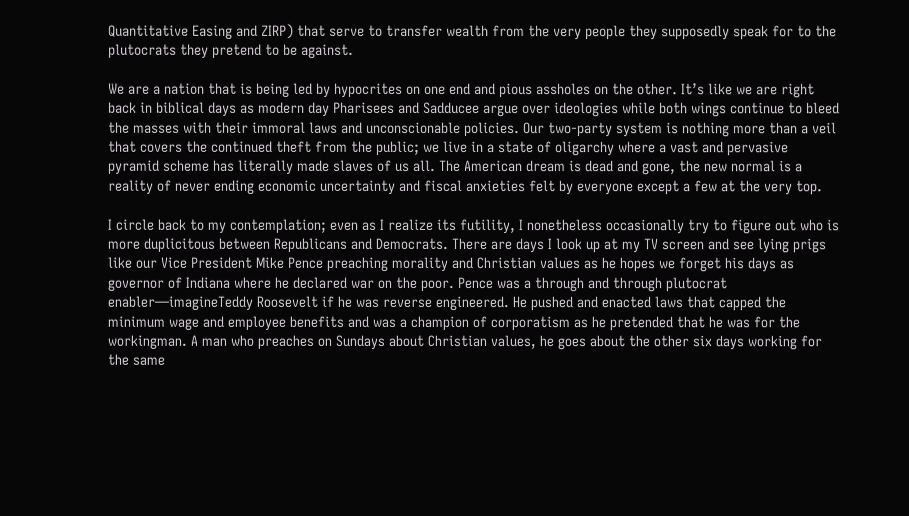Quantitative Easing and ZIRP) that serve to transfer wealth from the very people they supposedly speak for to the plutocrats they pretend to be against.

We are a nation that is being led by hypocrites on one end and pious assholes on the other. It’s like we are right back in biblical days as modern day Pharisees and Sadducee argue over ideologies while both wings continue to bleed the masses with their immoral laws and unconscionable policies. Our two-party system is nothing more than a veil that covers the continued theft from the public; we live in a state of oligarchy where a vast and pervasive pyramid scheme has literally made slaves of us all. The American dream is dead and gone, the new normal is a reality of never ending economic uncertainty and fiscal anxieties felt by everyone except a few at the very top.

I circle back to my contemplation; even as I realize its futility, I nonetheless occasionally try to figure out who is more duplicitous between Republicans and Democrats. There are days I look up at my TV screen and see lying prigs like our Vice President Mike Pence preaching morality and Christian values as he hopes we forget his days as governor of Indiana where he declared war on the poor. Pence was a through and through plutocrat enabler—imagineTeddy Roosevelt if he was reverse engineered. He pushed and enacted laws that capped the minimum wage and employee benefits and was a champion of corporatism as he pretended that he was for the workingman. A man who preaches on Sundays about Christian values, he goes about the other six days working for the same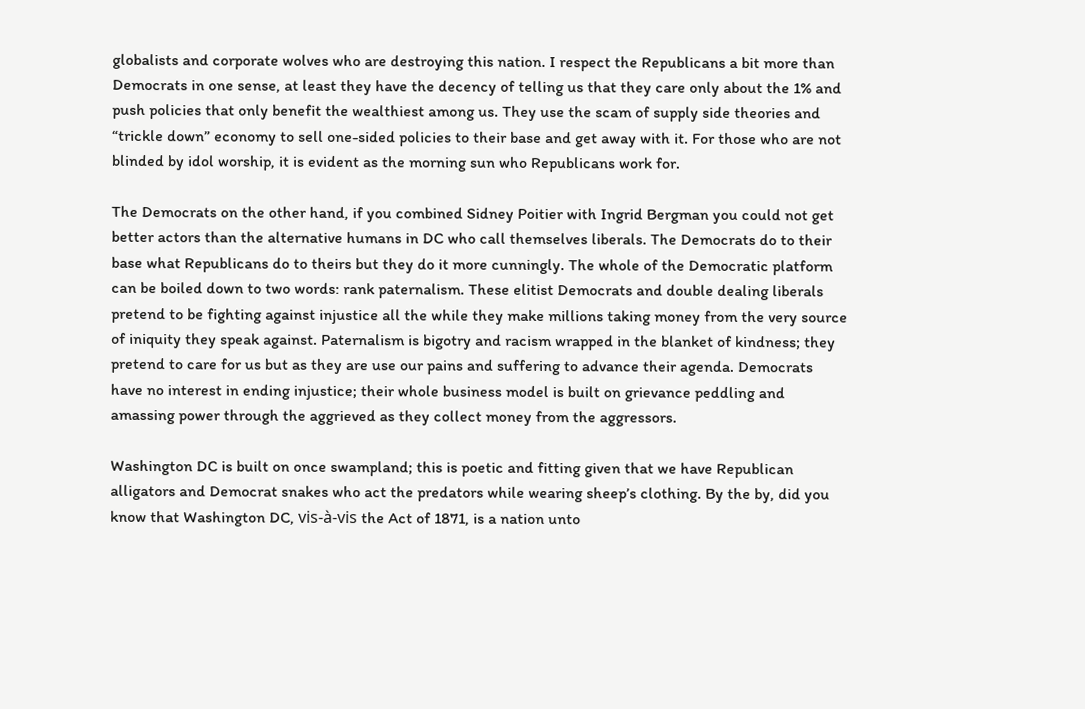globalists and corporate wolves who are destroying this nation. I respect the Republicans a bit more than Democrats in one sense, at least they have the decency of telling us that they care only about the 1% and push policies that only benefit the wealthiest among us. They use the scam of supply side theories and “trickle down” economy to sell one-sided policies to their base and get away with it. For those who are not blinded by idol worship, it is evident as the morning sun who Republicans work for.

The Democrats on the other hand, if you combined Sidney Poitier with Ingrid Bergman you could not get better actors than the alternative humans in DC who call themselves liberals. The Democrats do to their base what Republicans do to theirs but they do it more cunningly. The whole of the Democratic platform can be boiled down to two words: rank paternalism. These elitist Democrats and double dealing liberals pretend to be fighting against injustice all the while they make millions taking money from the very source of iniquity they speak against. Paternalism is bigotry and racism wrapped in the blanket of kindness; they pretend to care for us but as they are use our pains and suffering to advance their agenda. Democrats have no interest in ending injustice; their whole business model is built on grievance peddling and amassing power through the aggrieved as they collect money from the aggressors.

Washington DC is built on once swampland; this is poetic and fitting given that we have Republican alligators and Democrat snakes who act the predators while wearing sheep’s clothing. By the by, did you know that Washington DC, vis-à-vis the Act of 1871, is a nation unto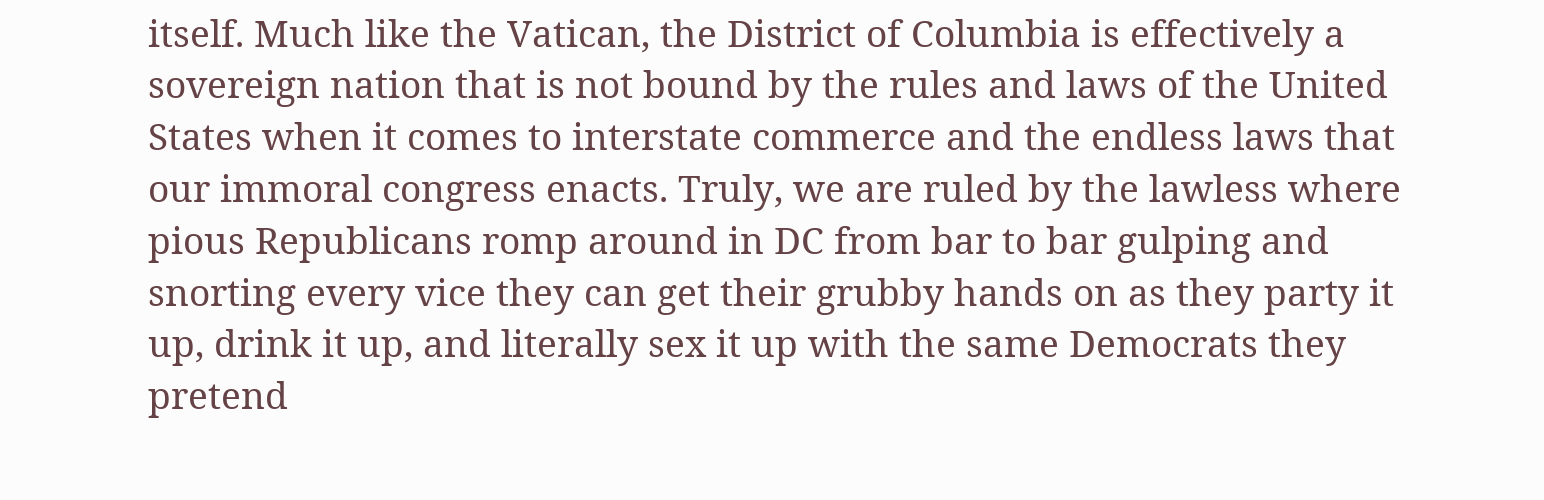itself. Much like the Vatican, the District of Columbia is effectively a sovereign nation that is not bound by the rules and laws of the United States when it comes to interstate commerce and the endless laws that our immoral congress enacts. Truly, we are ruled by the lawless where pious Republicans romp around in DC from bar to bar gulping and snorting every vice they can get their grubby hands on as they party it up, drink it up, and literally sex it up with the same Democrats they pretend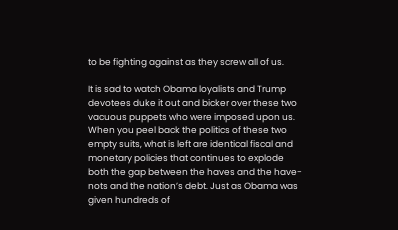to be fighting against as they screw all of us.

It is sad to watch Obama loyalists and Trump devotees duke it out and bicker over these two vacuous puppets who were imposed upon us. When you peel back the politics of these two empty suits, what is left are identical fiscal and monetary policies that continues to explode both the gap between the haves and the have-nots and the nation’s debt. Just as Obama was given hundreds of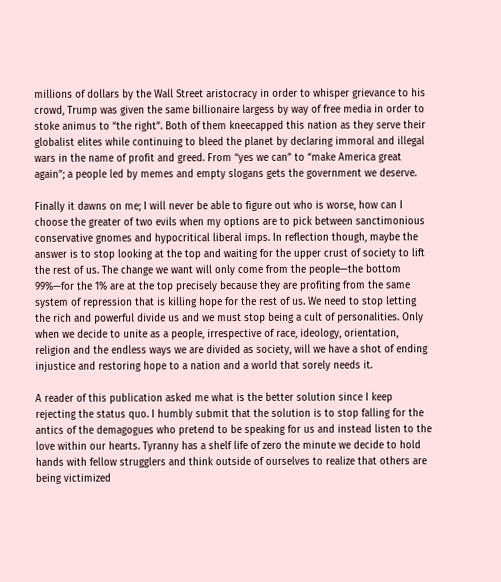millions of dollars by the Wall Street aristocracy in order to whisper grievance to his crowd, Trump was given the same billionaire largess by way of free media in order to stoke animus to “the right”. Both of them kneecapped this nation as they serve their globalist elites while continuing to bleed the planet by declaring immoral and illegal wars in the name of profit and greed. From “yes we can” to “make America great again”; a people led by memes and empty slogans gets the government we deserve.

Finally it dawns on me; I will never be able to figure out who is worse, how can I choose the greater of two evils when my options are to pick between sanctimonious conservative gnomes and hypocritical liberal imps. In reflection though, maybe the answer is to stop looking at the top and waiting for the upper crust of society to lift the rest of us. The change we want will only come from the people—the bottom 99%—for the 1% are at the top precisely because they are profiting from the same system of repression that is killing hope for the rest of us. We need to stop letting the rich and powerful divide us and we must stop being a cult of personalities. Only when we decide to unite as a people, irrespective of race, ideology, orientation, religion and the endless ways we are divided as society, will we have a shot of ending injustice and restoring hope to a nation and a world that sorely needs it.

A reader of this publication asked me what is the better solution since I keep rejecting the status quo. I humbly submit that the solution is to stop falling for the antics of the demagogues who pretend to be speaking for us and instead listen to the love within our hearts. Tyranny has a shelf life of zero the minute we decide to hold hands with fellow strugglers and think outside of ourselves to realize that others are being victimized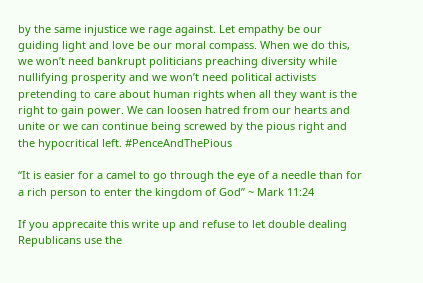by the same injustice we rage against. Let empathy be our guiding light and love be our moral compass. When we do this, we won’t need bankrupt politicians preaching diversity while nullifying prosperity and we won’t need political activists pretending to care about human rights when all they want is the right to gain power. We can loosen hatred from our hearts and unite or we can continue being screwed by the pious right and the hypocritical left. #PenceAndThePious

“It is easier for a camel to go through the eye of a needle than for a rich person to enter the kingdom of God” ~ Mark 11:24

If you apprecaite this write up and refuse to let double dealing Republicans use the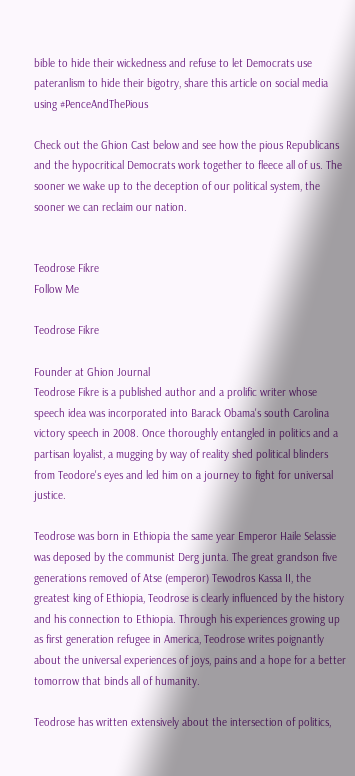bible to hide their wickedness and refuse to let Democrats use pateranlism to hide their bigotry, share this article on social media using #PenceAndThePious

Check out the Ghion Cast below and see how the pious Republicans and the hypocritical Democrats work together to fleece all of us. The sooner we wake up to the deception of our political system, the sooner we can reclaim our nation.


Teodrose Fikre
Follow Me

Teodrose Fikre

Founder at Ghion Journal
Teodrose Fikre is a published author and a prolific writer whose speech idea was incorporated into Barack Obama's south Carolina victory speech in 2008. Once thoroughly entangled in politics and a partisan loyalist, a mugging by way of reality shed political blinders from Teodore's eyes and led him on a journey to fight for universal justice.

Teodrose was born in Ethiopia the same year Emperor Haile Selassie was deposed by the communist Derg junta. The great grandson five generations removed of Atse (emperor) Tewodros Kassa II, the greatest king of Ethiopia, Teodrose is clearly influenced by the history and his connection to Ethiopia. Through his experiences growing up as first generation refugee in America, Teodrose writes poignantly about the universal experiences of joys, pains and a hope for a better tomorrow that binds all of humanity.

Teodrose has written extensively about the intersection of politics,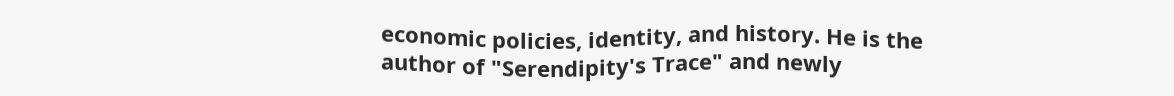economic policies, identity, and history. He is the author of "Serendipity's Trace" and newly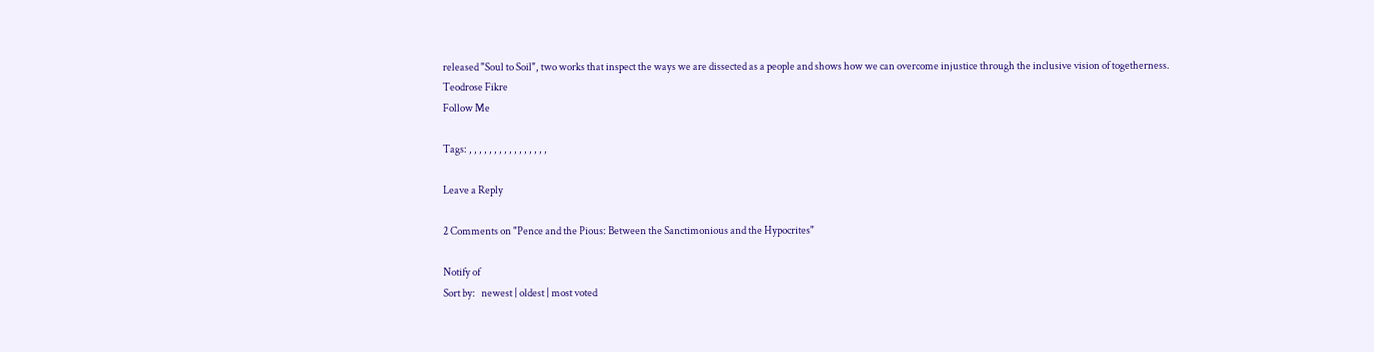released "Soul to Soil", two works that inspect the ways we are dissected as a people and shows how we can overcome injustice through the inclusive vision of togetherness.
Teodrose Fikre
Follow Me

Tags: , , , , , , , , , , , , , , , ,

Leave a Reply

2 Comments on "Pence and the Pious: Between the Sanctimonious and the Hypocrites"

Notify of
Sort by:   newest | oldest | most voted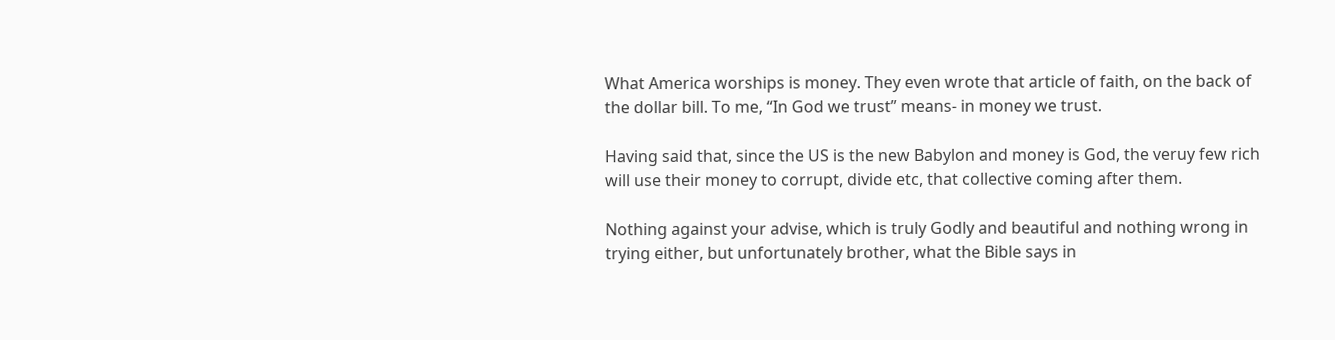What America worships is money. They even wrote that article of faith, on the back of the dollar bill. To me, “In God we trust” means- in money we trust.

Having said that, since the US is the new Babylon and money is God, the veruy few rich will use their money to corrupt, divide etc, that collective coming after them.

Nothing against your advise, which is truly Godly and beautiful and nothing wrong in trying either, but unfortunately brother, what the Bible says in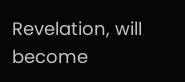Revelation, will become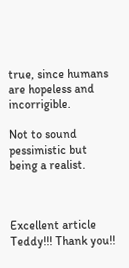true, since humans are hopeless and incorrigible.

Not to sound pessimistic but being a realist.



Excellent article Teddy!!! Thank you!!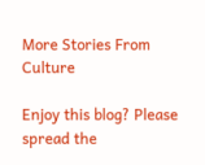More Stories From Culture

Enjoy this blog? Please spread the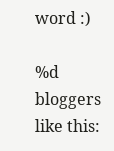word :)

%d bloggers like this: